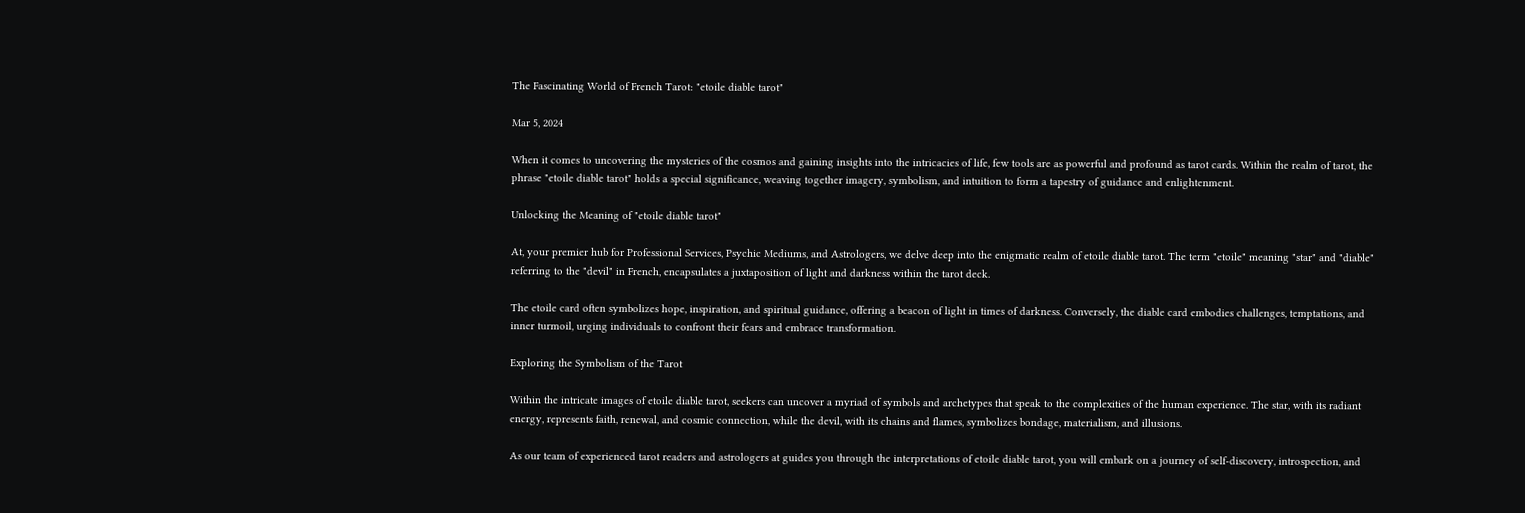The Fascinating World of French Tarot: "etoile diable tarot"

Mar 5, 2024

When it comes to uncovering the mysteries of the cosmos and gaining insights into the intricacies of life, few tools are as powerful and profound as tarot cards. Within the realm of tarot, the phrase "etoile diable tarot" holds a special significance, weaving together imagery, symbolism, and intuition to form a tapestry of guidance and enlightenment.

Unlocking the Meaning of "etoile diable tarot"

At, your premier hub for Professional Services, Psychic Mediums, and Astrologers, we delve deep into the enigmatic realm of etoile diable tarot. The term "etoile" meaning "star" and "diable" referring to the "devil" in French, encapsulates a juxtaposition of light and darkness within the tarot deck.

The etoile card often symbolizes hope, inspiration, and spiritual guidance, offering a beacon of light in times of darkness. Conversely, the diable card embodies challenges, temptations, and inner turmoil, urging individuals to confront their fears and embrace transformation.

Exploring the Symbolism of the Tarot

Within the intricate images of etoile diable tarot, seekers can uncover a myriad of symbols and archetypes that speak to the complexities of the human experience. The star, with its radiant energy, represents faith, renewal, and cosmic connection, while the devil, with its chains and flames, symbolizes bondage, materialism, and illusions.

As our team of experienced tarot readers and astrologers at guides you through the interpretations of etoile diable tarot, you will embark on a journey of self-discovery, introspection, and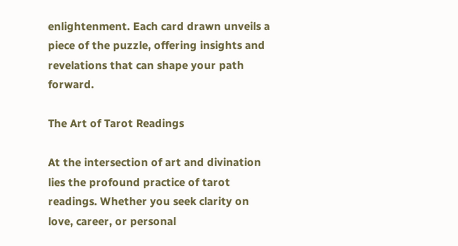enlightenment. Each card drawn unveils a piece of the puzzle, offering insights and revelations that can shape your path forward.

The Art of Tarot Readings

At the intersection of art and divination lies the profound practice of tarot readings. Whether you seek clarity on love, career, or personal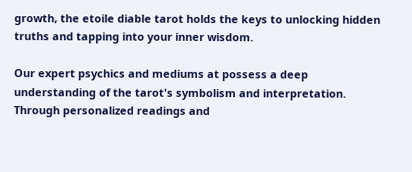growth, the etoile diable tarot holds the keys to unlocking hidden truths and tapping into your inner wisdom.

Our expert psychics and mediums at possess a deep understanding of the tarot's symbolism and interpretation. Through personalized readings and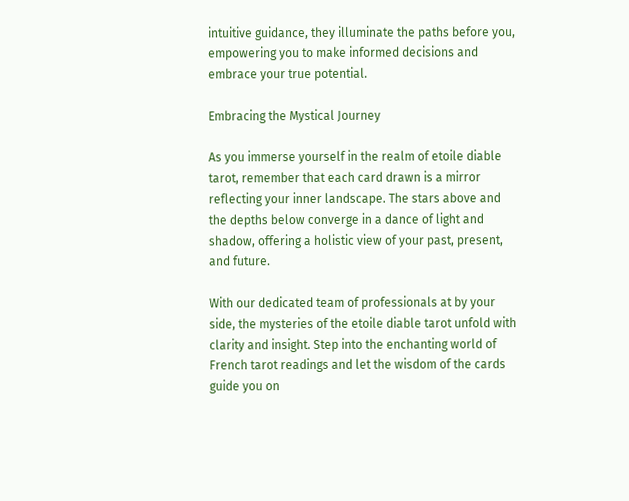intuitive guidance, they illuminate the paths before you, empowering you to make informed decisions and embrace your true potential.

Embracing the Mystical Journey

As you immerse yourself in the realm of etoile diable tarot, remember that each card drawn is a mirror reflecting your inner landscape. The stars above and the depths below converge in a dance of light and shadow, offering a holistic view of your past, present, and future.

With our dedicated team of professionals at by your side, the mysteries of the etoile diable tarot unfold with clarity and insight. Step into the enchanting world of French tarot readings and let the wisdom of the cards guide you on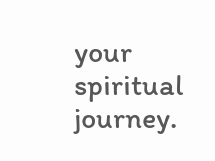your spiritual journey.